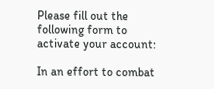Please fill out the following form to activate your account:

In an effort to combat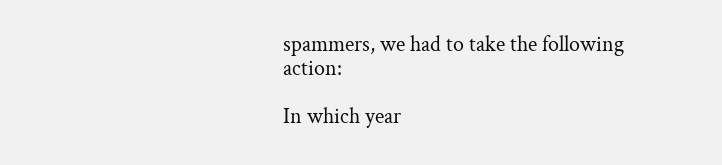spammers, we had to take the following action:

In which year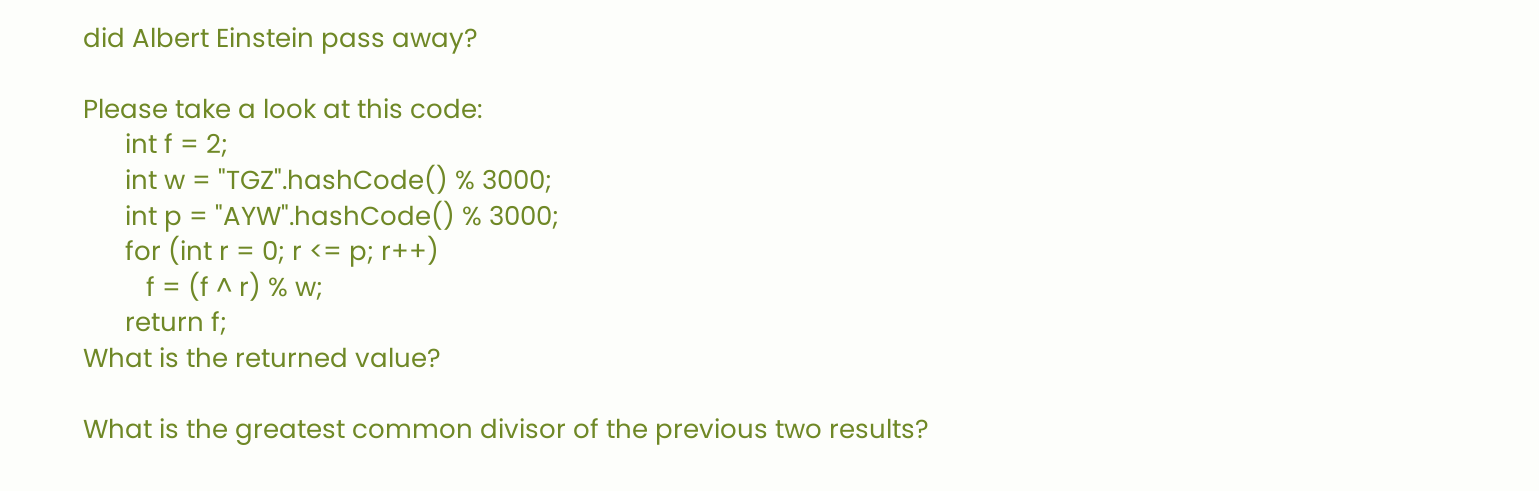did Albert Einstein pass away?

Please take a look at this code:
      int f = 2;
      int w = "TGZ".hashCode() % 3000;
      int p = "AYW".hashCode() % 3000;
      for (int r = 0; r <= p; r++)
         f = (f ^ r) % w;
      return f;
What is the returned value?

What is the greatest common divisor of the previous two results?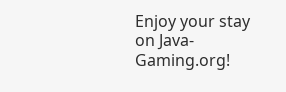Enjoy your stay on Java-Gaming.org!